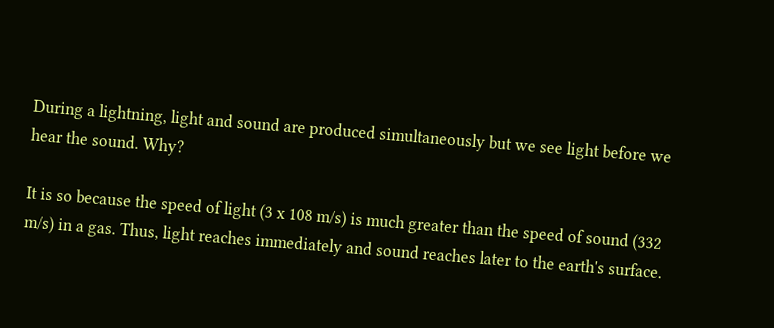During a lightning, light and sound are produced simultaneously but we see light before we hear the sound. Why?

It is so because the speed of light (3 x 108 m/s) is much greater than the speed of sound (332 m/s) in a gas. Thus, light reaches immediately and sound reaches later to the earth's surface.